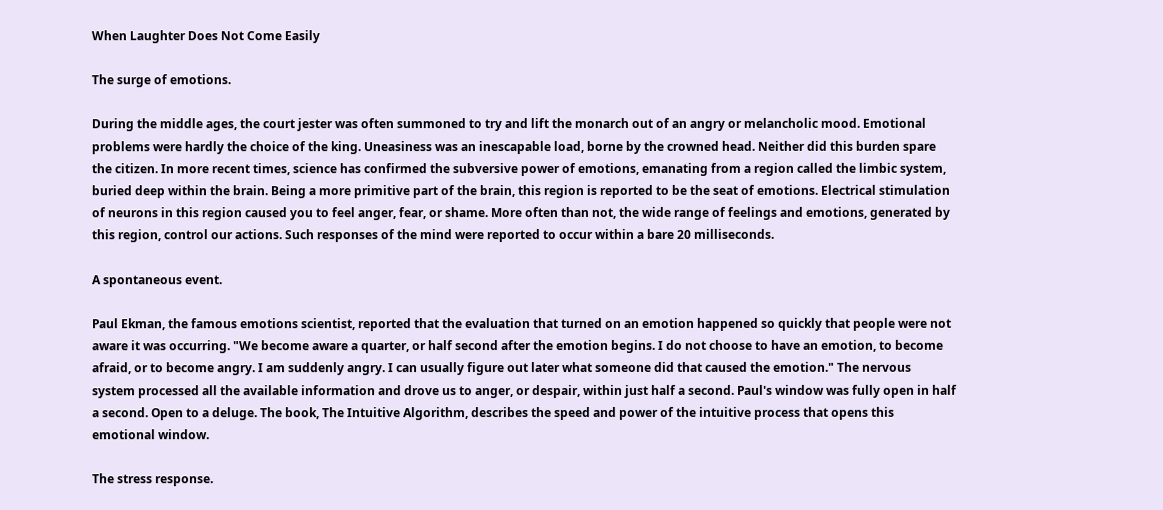When Laughter Does Not Come Easily

The surge of emotions.

During the middle ages, the court jester was often summoned to try and lift the monarch out of an angry or melancholic mood. Emotional problems were hardly the choice of the king. Uneasiness was an inescapable load, borne by the crowned head. Neither did this burden spare the citizen. In more recent times, science has confirmed the subversive power of emotions, emanating from a region called the limbic system, buried deep within the brain. Being a more primitive part of the brain, this region is reported to be the seat of emotions. Electrical stimulation of neurons in this region caused you to feel anger, fear, or shame. More often than not, the wide range of feelings and emotions, generated by this region, control our actions. Such responses of the mind were reported to occur within a bare 20 milliseconds.

A spontaneous event.

Paul Ekman, the famous emotions scientist, reported that the evaluation that turned on an emotion happened so quickly that people were not aware it was occurring. "We become aware a quarter, or half second after the emotion begins. I do not choose to have an emotion, to become afraid, or to become angry. I am suddenly angry. I can usually figure out later what someone did that caused the emotion." The nervous system processed all the available information and drove us to anger, or despair, within just half a second. Paul's window was fully open in half a second. Open to a deluge. The book, The Intuitive Algorithm, describes the speed and power of the intuitive process that opens this emotional window.

The stress response.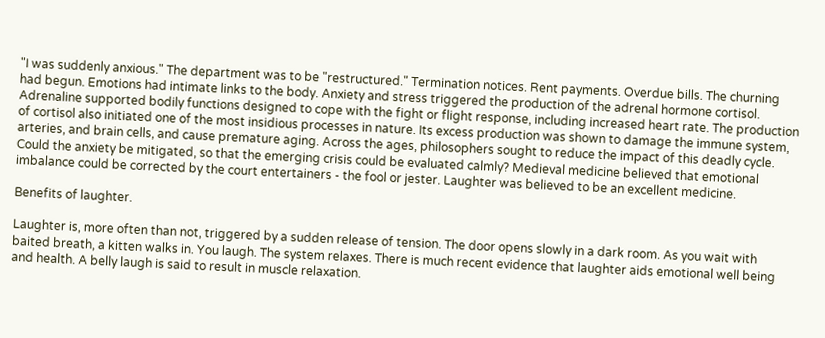"I was suddenly anxious." The department was to be "restructured." Termination notices. Rent payments. Overdue bills. The churning had begun. Emotions had intimate links to the body. Anxiety and stress triggered the production of the adrenal hormone cortisol. Adrenaline supported bodily functions designed to cope with the fight or flight response, including increased heart rate. The production of cortisol also initiated one of the most insidious processes in nature. Its excess production was shown to damage the immune system, arteries, and brain cells, and cause premature aging. Across the ages, philosophers sought to reduce the impact of this deadly cycle. Could the anxiety be mitigated, so that the emerging crisis could be evaluated calmly? Medieval medicine believed that emotional imbalance could be corrected by the court entertainers - the fool or jester. Laughter was believed to be an excellent medicine.

Benefits of laughter.

Laughter is, more often than not, triggered by a sudden release of tension. The door opens slowly in a dark room. As you wait with baited breath, a kitten walks in. You laugh. The system relaxes. There is much recent evidence that laughter aids emotional well being and health. A belly laugh is said to result in muscle relaxation.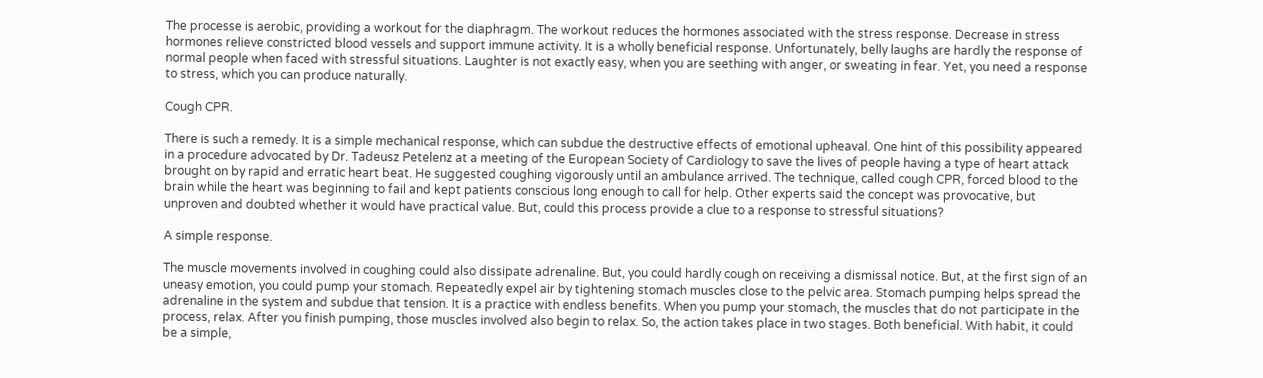The processe is aerobic, providing a workout for the diaphragm. The workout reduces the hormones associated with the stress response. Decrease in stress hormones relieve constricted blood vessels and support immune activity. It is a wholly beneficial response. Unfortunately, belly laughs are hardly the response of normal people when faced with stressful situations. Laughter is not exactly easy, when you are seething with anger, or sweating in fear. Yet, you need a response to stress, which you can produce naturally.

Cough CPR.

There is such a remedy. It is a simple mechanical response, which can subdue the destructive effects of emotional upheaval. One hint of this possibility appeared in a procedure advocated by Dr. Tadeusz Petelenz at a meeting of the European Society of Cardiology to save the lives of people having a type of heart attack brought on by rapid and erratic heart beat. He suggested coughing vigorously until an ambulance arrived. The technique, called cough CPR, forced blood to the brain while the heart was beginning to fail and kept patients conscious long enough to call for help. Other experts said the concept was provocative, but unproven and doubted whether it would have practical value. But, could this process provide a clue to a response to stressful situations?

A simple response.

The muscle movements involved in coughing could also dissipate adrenaline. But, you could hardly cough on receiving a dismissal notice. But, at the first sign of an uneasy emotion, you could pump your stomach. Repeatedly expel air by tightening stomach muscles close to the pelvic area. Stomach pumping helps spread the adrenaline in the system and subdue that tension. It is a practice with endless benefits. When you pump your stomach, the muscles that do not participate in the process, relax. After you finish pumping, those muscles involved also begin to relax. So, the action takes place in two stages. Both beneficial. With habit, it could be a simple,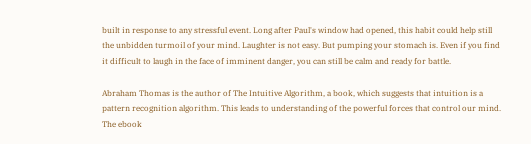built in response to any stressful event. Long after Paul's window had opened, this habit could help still the unbidden turmoil of your mind. Laughter is not easy. But pumping your stomach is. Even if you find it difficult to laugh in the face of imminent danger, you can still be calm and ready for battle.

Abraham Thomas is the author of The Intuitive Algorithm, a book, which suggests that intuition is a pattern recognition algorithm. This leads to understanding of the powerful forces that control our mind. The ebook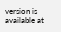version is available at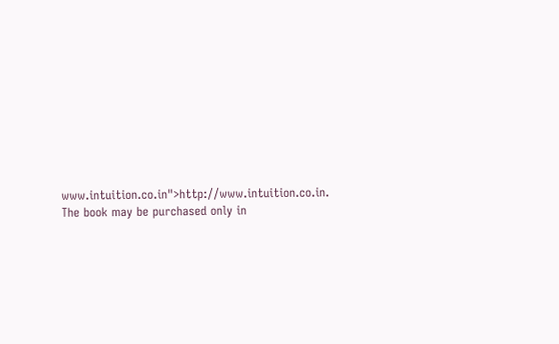www.intuition.co.in">http://www.intuition.co.in. The book may be purchased only in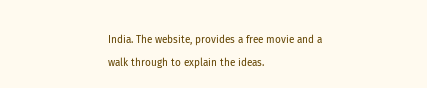India. The website, provides a free movie and a walk through to explain the ideas.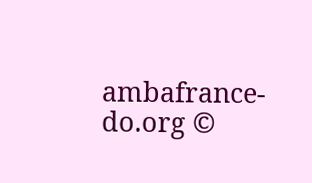ambafrance-do.org ©